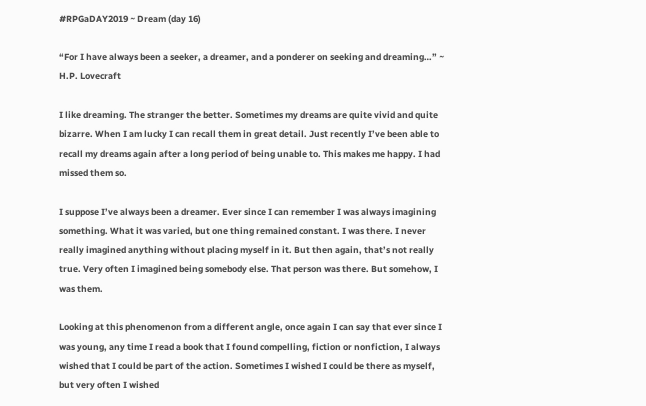#RPGaDAY2019 ~ Dream (day 16)

“For I have always been a seeker, a dreamer, and a ponderer on seeking and dreaming…” ~ H.P. Lovecraft

I like dreaming. The stranger the better. Sometimes my dreams are quite vivid and quite bizarre. When I am lucky I can recall them in great detail. Just recently I’ve been able to recall my dreams again after a long period of being unable to. This makes me happy. I had missed them so.

I suppose I’ve always been a dreamer. Ever since I can remember I was always imagining something. What it was varied, but one thing remained constant. I was there. I never really imagined anything without placing myself in it. But then again, that’s not really true. Very often I imagined being somebody else. That person was there. But somehow, I was them.

Looking at this phenomenon from a different angle, once again I can say that ever since I was young, any time I read a book that I found compelling, fiction or nonfiction, I always wished that I could be part of the action. Sometimes I wished I could be there as myself, but very often I wished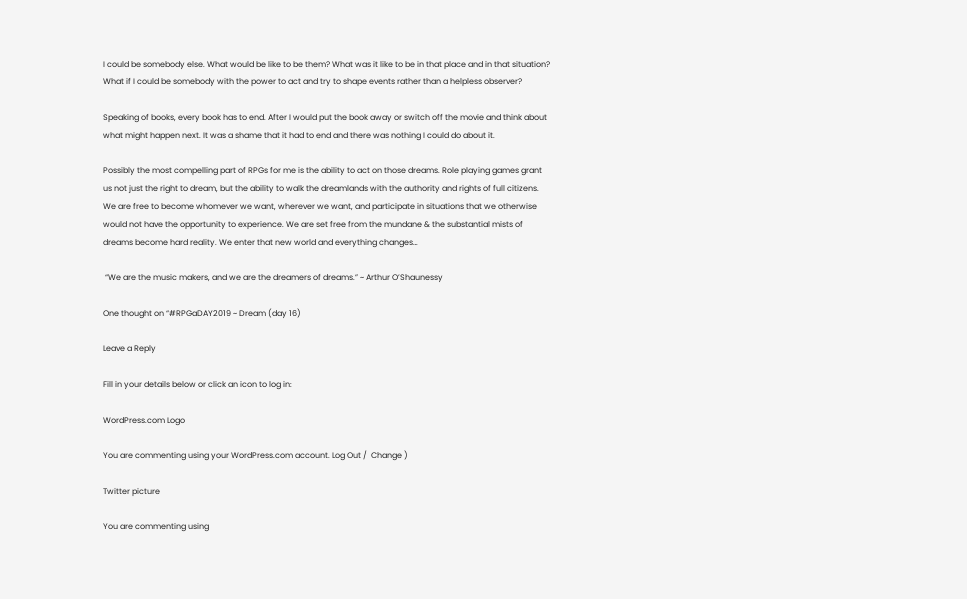I could be somebody else. What would be like to be them? What was it like to be in that place and in that situation? What if I could be somebody with the power to act and try to shape events rather than a helpless observer?

Speaking of books, every book has to end. After I would put the book away or switch off the movie and think about what might happen next. It was a shame that it had to end and there was nothing I could do about it.

Possibly the most compelling part of RPGs for me is the ability to act on those dreams. Role playing games grant us not just the right to dream, but the ability to walk the dreamlands with the authority and rights of full citizens. We are free to become whomever we want, wherever we want, and participate in situations that we otherwise would not have the opportunity to experience. We are set free from the mundane & the substantial mists of dreams become hard reality. We enter that new world and everything changes…

 “We are the music makers, and we are the dreamers of dreams.” ~ Arthur O’Shaunessy

One thought on “#RPGaDAY2019 ~ Dream (day 16)

Leave a Reply

Fill in your details below or click an icon to log in:

WordPress.com Logo

You are commenting using your WordPress.com account. Log Out /  Change )

Twitter picture

You are commenting using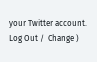your Twitter account. Log Out /  Change )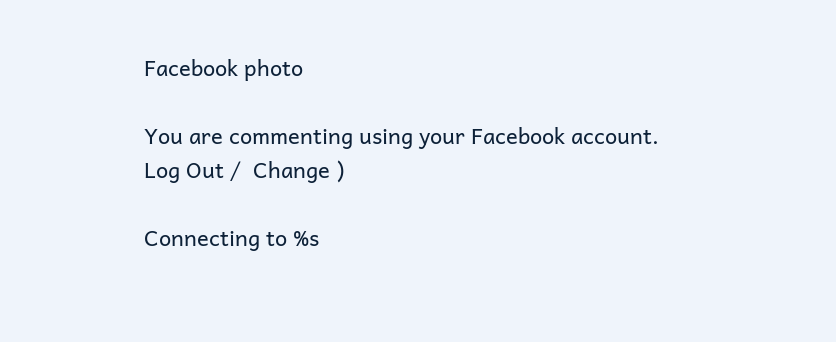Facebook photo

You are commenting using your Facebook account. Log Out /  Change )

Connecting to %s